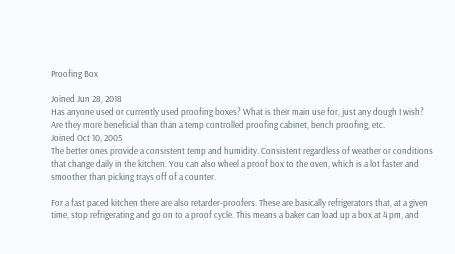Proofing Box

Joined Jun 28, 2018
Has anyone used or currently used proofing boxes? What is their main use for, just any dough I wish? Are they more beneficial than than a temp controlled proofing cabinet, bench proofing, etc.
Joined Oct 10, 2005
The better ones provide a consistent temp and humidity. Consistent regardless of weather or conditions that change daily in the kitchen. You can also wheel a proof box to the oven, which is a lot faster and smoother than picking trays off of a counter.

For a fast paced kitchen there are also retarder-proofers. These are basically refrigerators that, at a given time, stop refrigerating and go on to a proof cycle. This means a baker can load up a box at 4 pm, and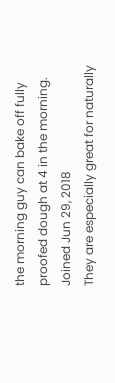the morning guy can bake off fully proofed dough at 4 in the morning.
Joined Jun 29, 2018
They are especially great for naturally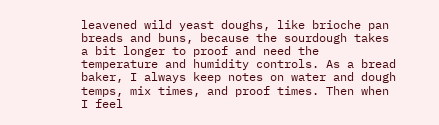leavened wild yeast doughs, like brioche pan breads and buns, because the sourdough takes a bit longer to proof and need the temperature and humidity controls. As a bread baker, I always keep notes on water and dough temps, mix times, and proof times. Then when I feel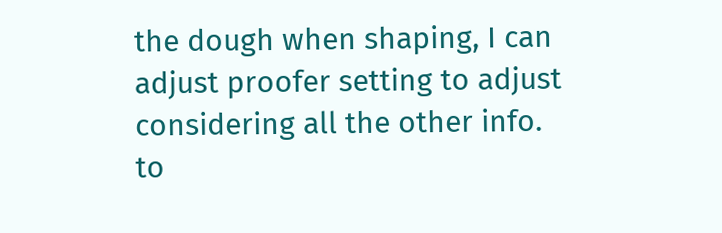the dough when shaping, I can adjust proofer setting to adjust considering all the other info. to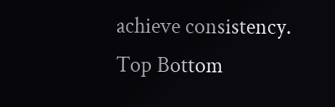achieve consistency.
Top Bottom